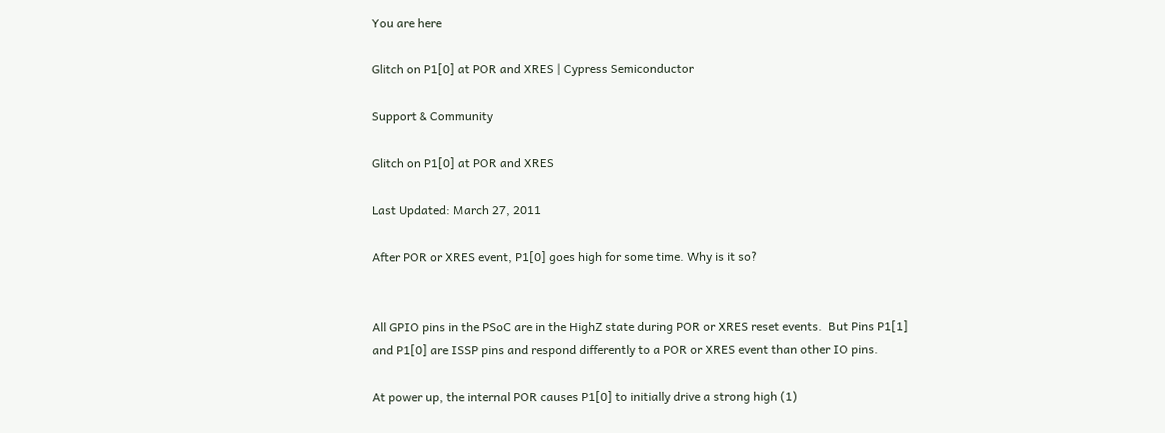You are here

Glitch on P1[0] at POR and XRES | Cypress Semiconductor

Support & Community

Glitch on P1[0] at POR and XRES

Last Updated: March 27, 2011

After POR or XRES event, P1[0] goes high for some time. Why is it so?


All GPIO pins in the PSoC are in the HighZ state during POR or XRES reset events.  But Pins P1[1] and P1[0] are ISSP pins and respond differently to a POR or XRES event than other IO pins.

At power up, the internal POR causes P1[0] to initially drive a strong high (1)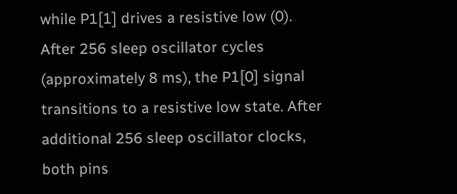while P1[1] drives a resistive low (0). After 256 sleep oscillator cycles (approximately 8 ms), the P1[0] signal transitions to a resistive low state. After additional 256 sleep oscillator clocks, both pins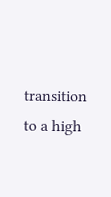transition to a high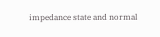impedance state and normal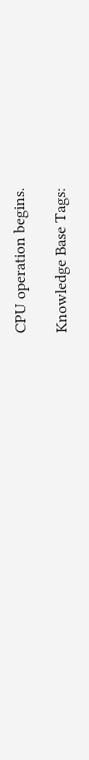CPU operation begins.

Knowledge Base Tags: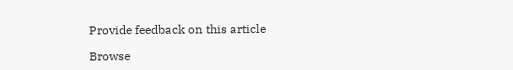Provide feedback on this article

Browse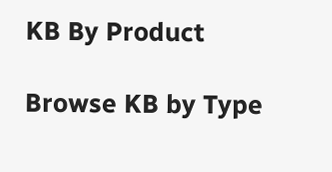KB By Product

Browse KB by Type